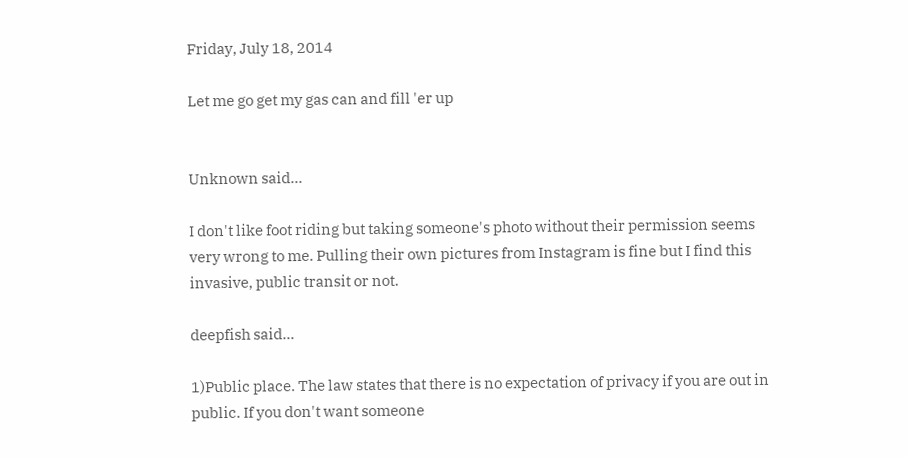Friday, July 18, 2014

Let me go get my gas can and fill 'er up


Unknown said...

I don't like foot riding but taking someone's photo without their permission seems very wrong to me. Pulling their own pictures from Instagram is fine but I find this invasive, public transit or not.

deepfish said...

1)Public place. The law states that there is no expectation of privacy if you are out in public. If you don't want someone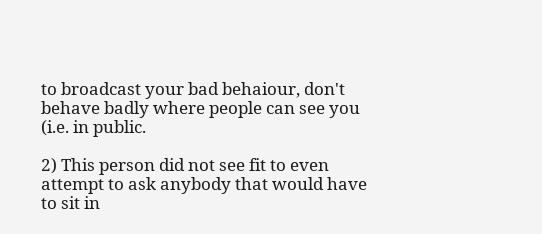to broadcast your bad behaiour, don't behave badly where people can see you (i.e. in public.

2) This person did not see fit to even attempt to ask anybody that would have to sit in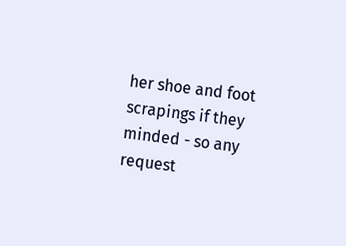her shoe and foot scrapings if they minded - so any request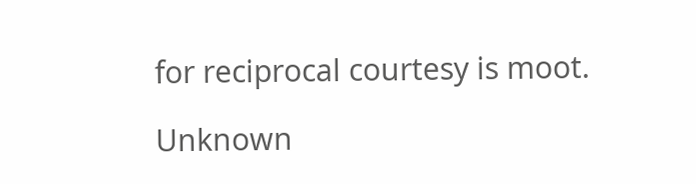for reciprocal courtesy is moot.

Unknown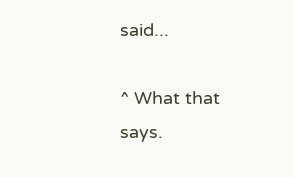said...

^ What that says.